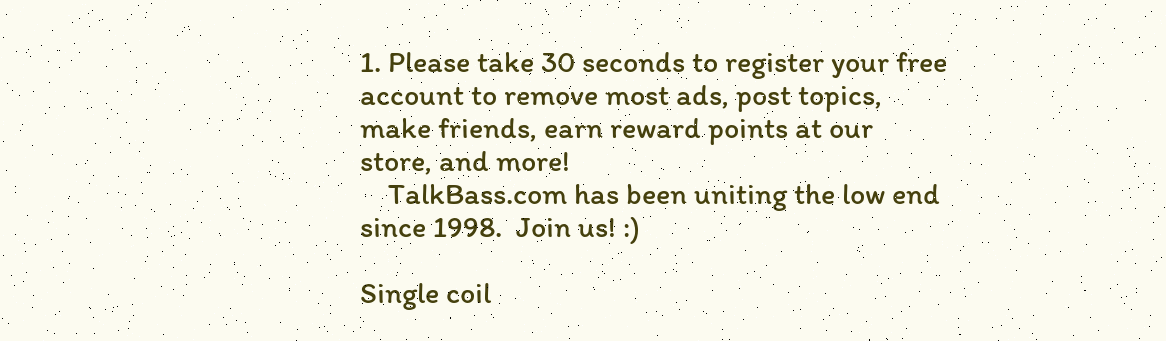1. Please take 30 seconds to register your free account to remove most ads, post topics, make friends, earn reward points at our store, and more!
    TalkBass.com has been uniting the low end since 1998.  Join us! :)

Single coil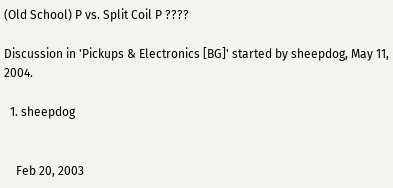(Old School) P vs. Split Coil P ????

Discussion in 'Pickups & Electronics [BG]' started by sheepdog, May 11, 2004.

  1. sheepdog


    Feb 20, 2003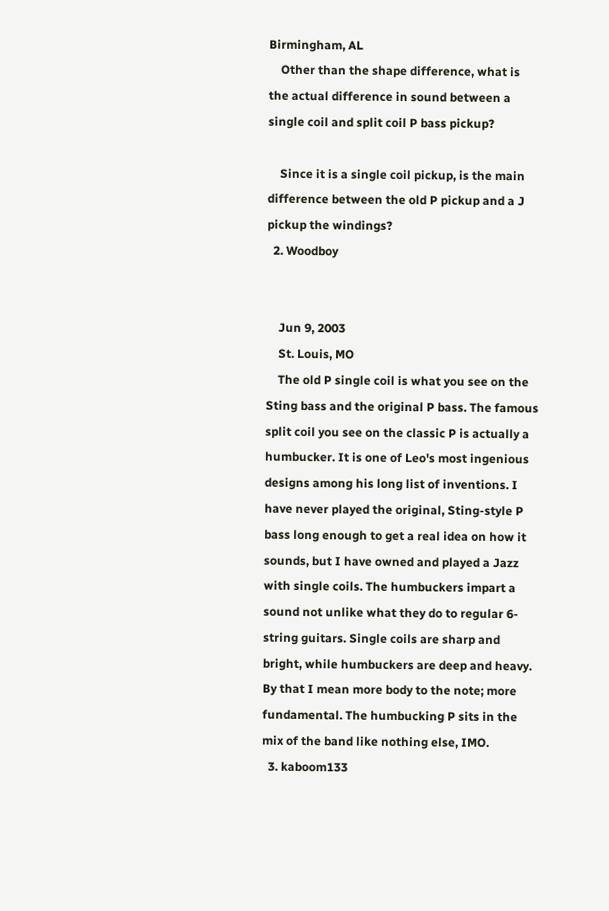Birmingham, AL
    Other than the shape difference, what is the actual difference in sound between a single coil and split coil P bass pickup?

    Since it is a single coil pickup, is the main difference between the old P pickup and a J pickup the windings?
  2. Woodboy


    Jun 9, 2003
    St. Louis, MO
    The old P single coil is what you see on the Sting bass and the original P bass. The famous split coil you see on the classic P is actually a humbucker. It is one of Leo's most ingenious designs among his long list of inventions. I have never played the original, Sting-style P bass long enough to get a real idea on how it sounds, but I have owned and played a Jazz with single coils. The humbuckers impart a sound not unlike what they do to regular 6-string guitars. Single coils are sharp and bright, while humbuckers are deep and heavy. By that I mean more body to the note; more fundamental. The humbucking P sits in the mix of the band like nothing else, IMO.
  3. kaboom133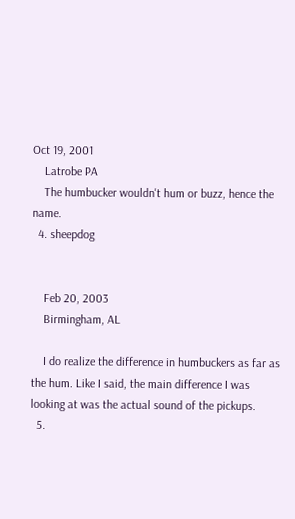Oct 19, 2001
    Latrobe PA
    The humbucker wouldn't hum or buzz, hence the name.
  4. sheepdog


    Feb 20, 2003
    Birmingham, AL

    I do realize the difference in humbuckers as far as the hum. Like I said, the main difference I was looking at was the actual sound of the pickups.
  5.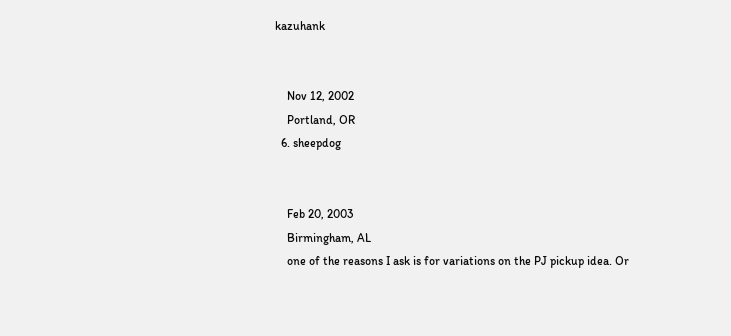kazuhank


    Nov 12, 2002
    Portland, OR
  6. sheepdog


    Feb 20, 2003
    Birmingham, AL
    one of the reasons I ask is for variations on the PJ pickup idea. Or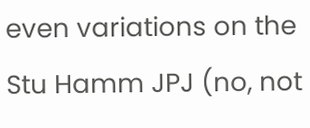even variations on the Stu Hamm JPJ (no, not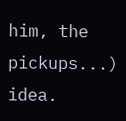him, the pickups...) idea.